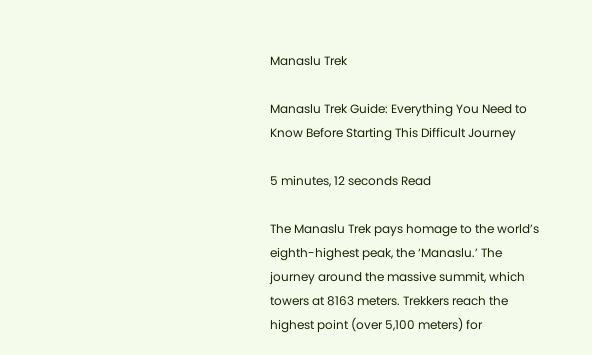Manaslu Trek

Manaslu Trek Guide: Everything You Need to Know Before Starting This Difficult Journey

5 minutes, 12 seconds Read

The Manaslu Trek pays homage to the world’s eighth-highest peak, the ‘Manaslu.’ The journey around the massive summit, which towers at 8163 meters. Trekkers reach the highest point (over 5,100 meters) for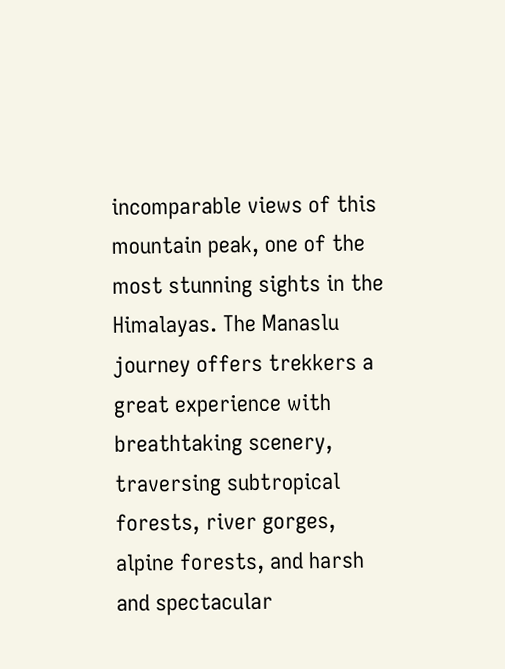incomparable views of this mountain peak, one of the most stunning sights in the Himalayas. The Manaslu journey offers trekkers a great experience with breathtaking scenery, traversing subtropical forests, river gorges, alpine forests, and harsh and spectacular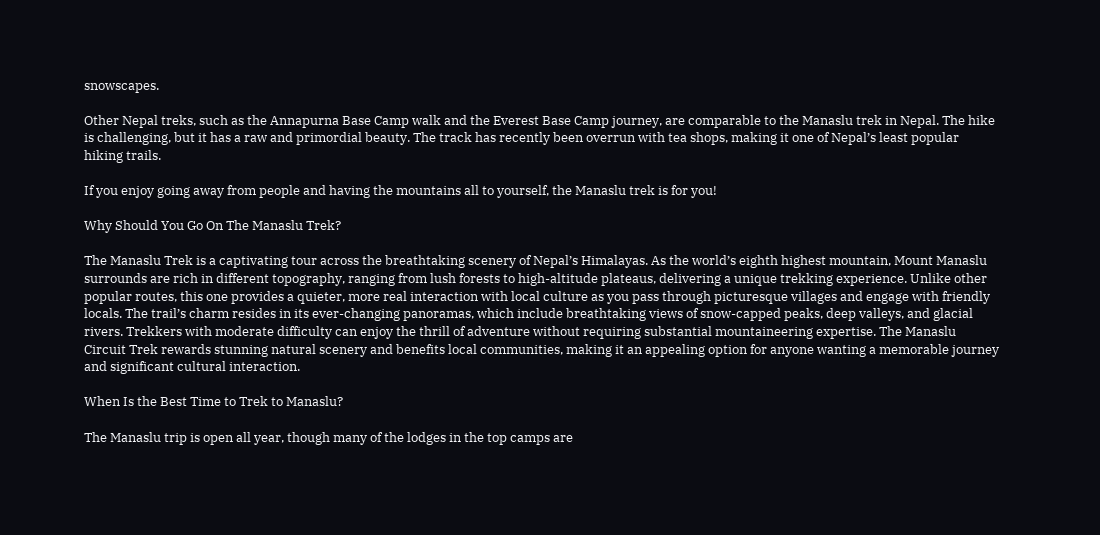snowscapes.

Other Nepal treks, such as the Annapurna Base Camp walk and the Everest Base Camp journey, are comparable to the Manaslu trek in Nepal. The hike is challenging, but it has a raw and primordial beauty. The track has recently been overrun with tea shops, making it one of Nepal’s least popular hiking trails.

If you enjoy going away from people and having the mountains all to yourself, the Manaslu trek is for you!

Why Should You Go On The Manaslu Trek?

The Manaslu Trek is a captivating tour across the breathtaking scenery of Nepal’s Himalayas. As the world’s eighth highest mountain, Mount Manaslu surrounds are rich in different topography, ranging from lush forests to high-altitude plateaus, delivering a unique trekking experience. Unlike other popular routes, this one provides a quieter, more real interaction with local culture as you pass through picturesque villages and engage with friendly locals. The trail’s charm resides in its ever-changing panoramas, which include breathtaking views of snow-capped peaks, deep valleys, and glacial rivers. Trekkers with moderate difficulty can enjoy the thrill of adventure without requiring substantial mountaineering expertise. The Manaslu Circuit Trek rewards stunning natural scenery and benefits local communities, making it an appealing option for anyone wanting a memorable journey and significant cultural interaction.

When Is the Best Time to Trek to Manaslu?

The Manaslu trip is open all year, though many of the lodges in the top camps are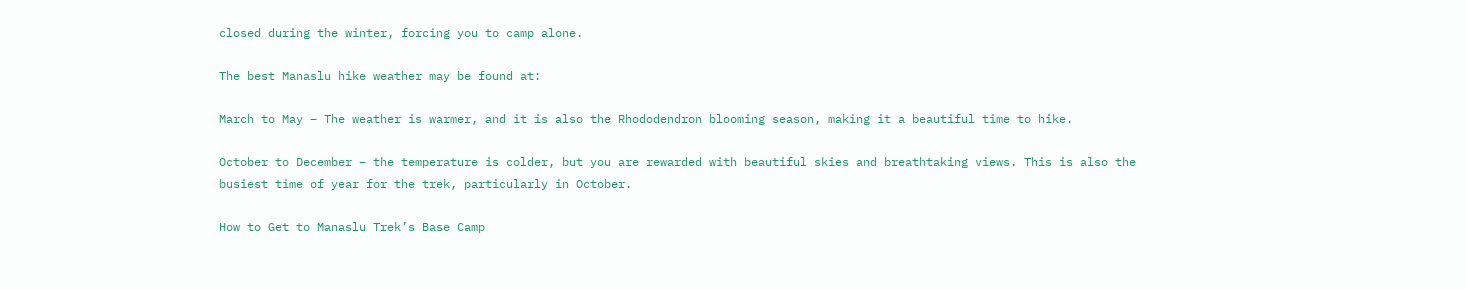closed during the winter, forcing you to camp alone.

The best Manaslu hike weather may be found at:

March to May – The weather is warmer, and it is also the Rhododendron blooming season, making it a beautiful time to hike.

October to December – the temperature is colder, but you are rewarded with beautiful skies and breathtaking views. This is also the busiest time of year for the trek, particularly in October.

How to Get to Manaslu Trek’s Base Camp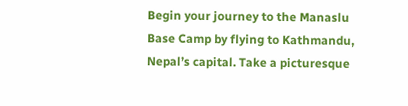Begin your journey to the Manaslu Base Camp by flying to Kathmandu, Nepal’s capital. Take a picturesque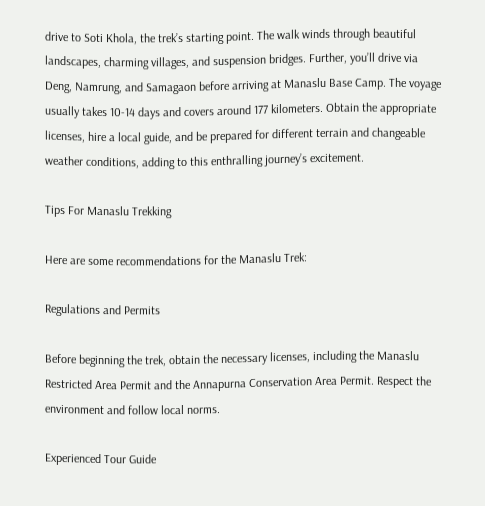drive to Soti Khola, the trek’s starting point. The walk winds through beautiful landscapes, charming villages, and suspension bridges. Further, you’ll drive via Deng, Namrung, and Samagaon before arriving at Manaslu Base Camp. The voyage usually takes 10-14 days and covers around 177 kilometers. Obtain the appropriate licenses, hire a local guide, and be prepared for different terrain and changeable weather conditions, adding to this enthralling journey’s excitement.

Tips For Manaslu Trekking

Here are some recommendations for the Manaslu Trek:

Regulations and Permits

Before beginning the trek, obtain the necessary licenses, including the Manaslu Restricted Area Permit and the Annapurna Conservation Area Permit. Respect the environment and follow local norms.

Experienced Tour Guide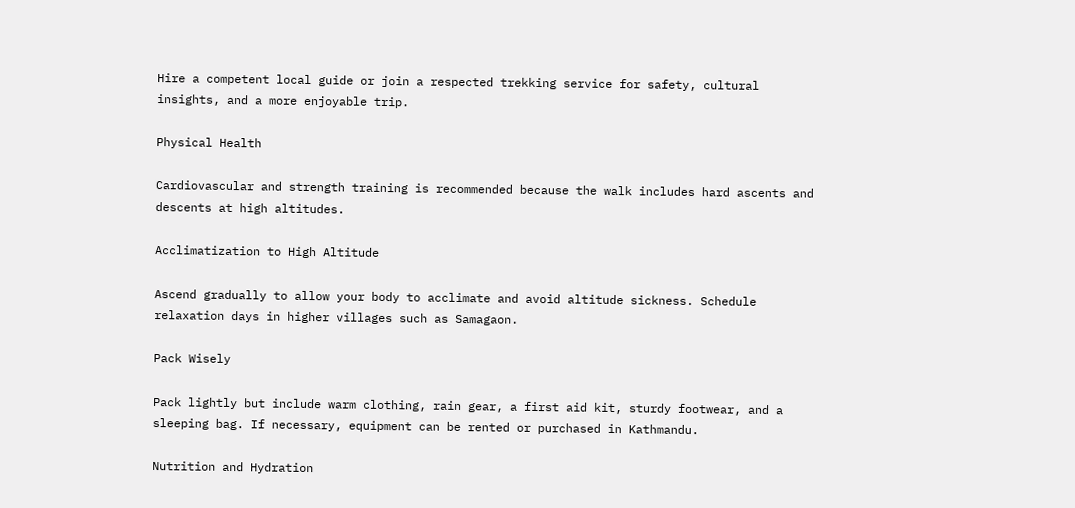Hire a competent local guide or join a respected trekking service for safety, cultural insights, and a more enjoyable trip.

Physical Health

Cardiovascular and strength training is recommended because the walk includes hard ascents and descents at high altitudes.

Acclimatization to High Altitude

Ascend gradually to allow your body to acclimate and avoid altitude sickness. Schedule relaxation days in higher villages such as Samagaon.

Pack Wisely

Pack lightly but include warm clothing, rain gear, a first aid kit, sturdy footwear, and a sleeping bag. If necessary, equipment can be rented or purchased in Kathmandu.

Nutrition and Hydration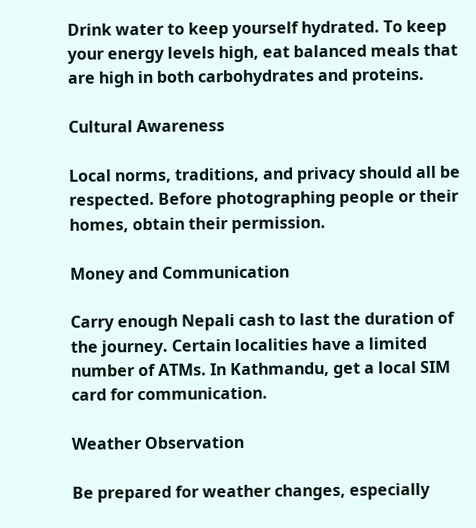Drink water to keep yourself hydrated. To keep your energy levels high, eat balanced meals that are high in both carbohydrates and proteins.

Cultural Awareness

Local norms, traditions, and privacy should all be respected. Before photographing people or their homes, obtain their permission.

Money and Communication

Carry enough Nepali cash to last the duration of the journey. Certain localities have a limited number of ATMs. In Kathmandu, get a local SIM card for communication.

Weather Observation

Be prepared for weather changes, especially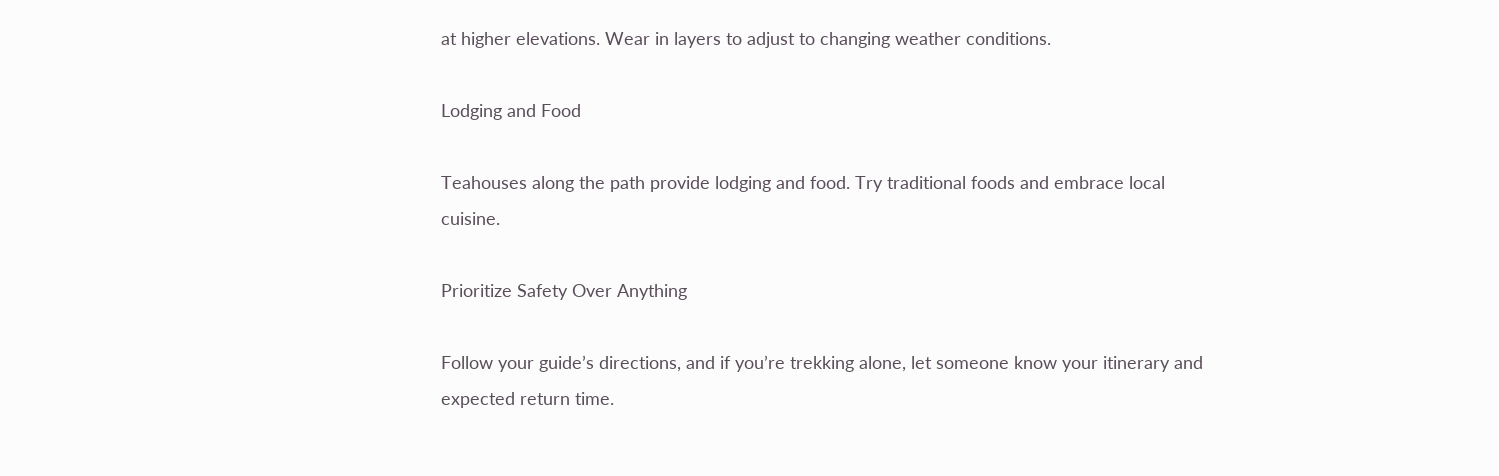at higher elevations. Wear in layers to adjust to changing weather conditions.

Lodging and Food

Teahouses along the path provide lodging and food. Try traditional foods and embrace local cuisine.

Prioritize Safety Over Anything

Follow your guide’s directions, and if you’re trekking alone, let someone know your itinerary and expected return time.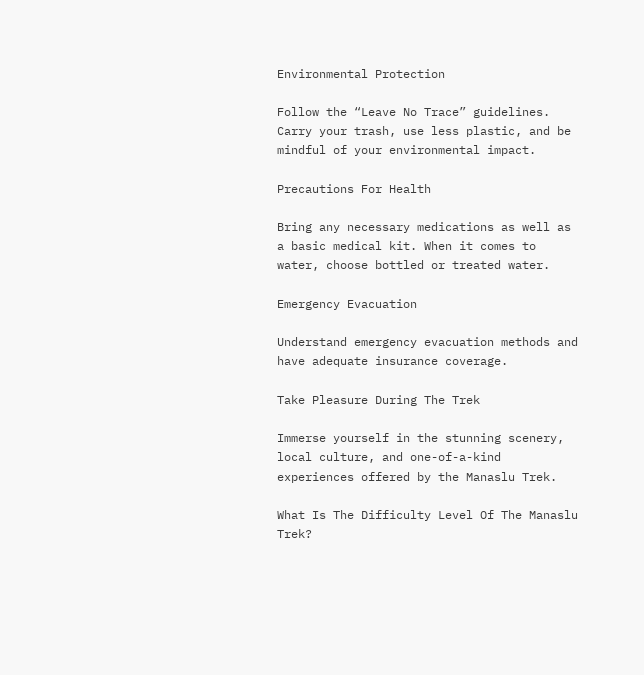Environmental Protection

Follow the “Leave No Trace” guidelines. Carry your trash, use less plastic, and be mindful of your environmental impact.

Precautions For Health

Bring any necessary medications as well as a basic medical kit. When it comes to water, choose bottled or treated water.

Emergency Evacuation

Understand emergency evacuation methods and have adequate insurance coverage.

Take Pleasure During The Trek

Immerse yourself in the stunning scenery, local culture, and one-of-a-kind experiences offered by the Manaslu Trek.

What Is The Difficulty Level Of The Manaslu Trek?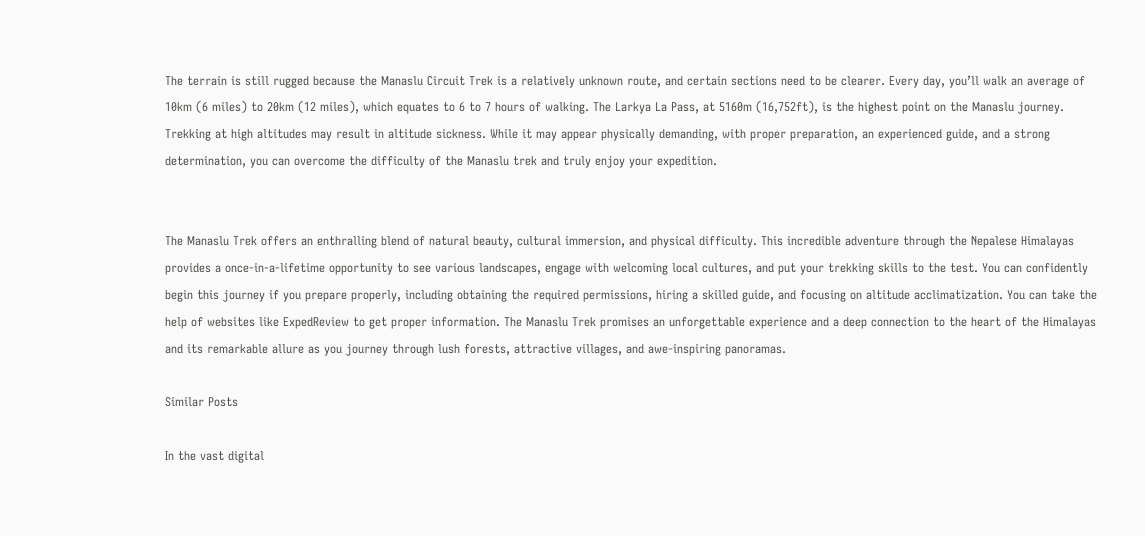The terrain is still rugged because the Manaslu Circuit Trek is a relatively unknown route, and certain sections need to be clearer. Every day, you’ll walk an average of 10km (6 miles) to 20km (12 miles), which equates to 6 to 7 hours of walking. The Larkya La Pass, at 5160m (16,752ft), is the highest point on the Manaslu journey. Trekking at high altitudes may result in altitude sickness. While it may appear physically demanding, with proper preparation, an experienced guide, and a strong determination, you can overcome the difficulty of the Manaslu trek and truly enjoy your expedition.


The Manaslu Trek offers an enthralling blend of natural beauty, cultural immersion, and physical difficulty. This incredible adventure through the Nepalese Himalayas provides a once-in-a-lifetime opportunity to see various landscapes, engage with welcoming local cultures, and put your trekking skills to the test. You can confidently begin this journey if you prepare properly, including obtaining the required permissions, hiring a skilled guide, and focusing on altitude acclimatization. You can take the help of websites like ExpedReview to get proper information. The Manaslu Trek promises an unforgettable experience and a deep connection to the heart of the Himalayas and its remarkable allure as you journey through lush forests, attractive villages, and awe-inspiring panoramas.

Similar Posts

In the vast digital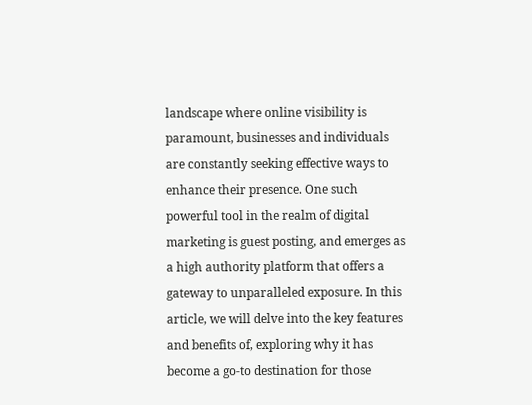landscape where online visibility is paramount, businesses and individuals are constantly seeking effective ways to enhance their presence. One such powerful tool in the realm of digital marketing is guest posting, and emerges as a high authority platform that offers a gateway to unparalleled exposure. In this article, we will delve into the key features and benefits of, exploring why it has become a go-to destination for those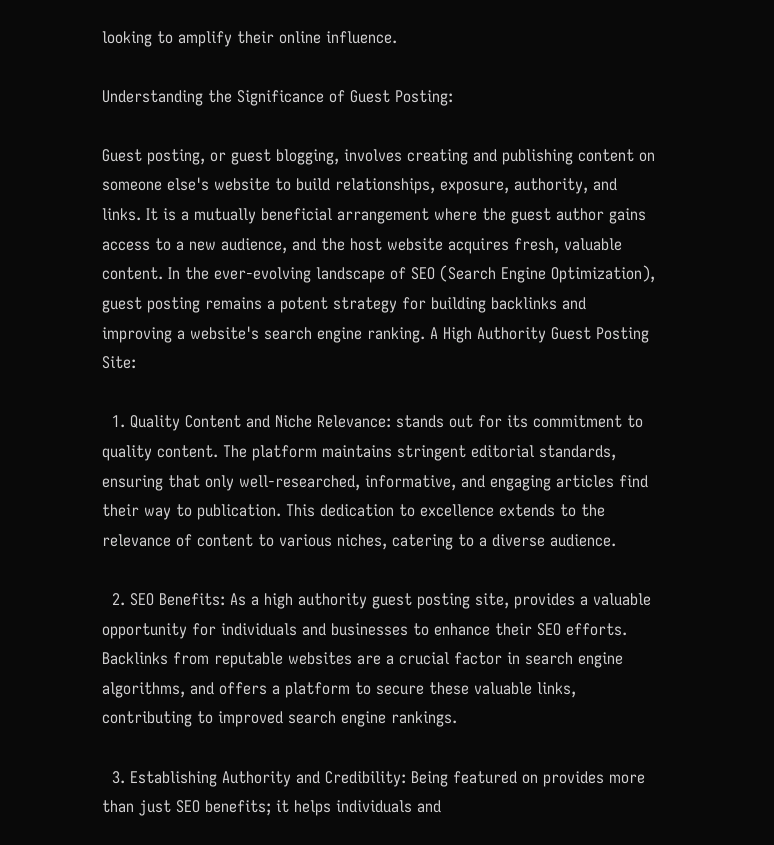looking to amplify their online influence.

Understanding the Significance of Guest Posting:

Guest posting, or guest blogging, involves creating and publishing content on someone else's website to build relationships, exposure, authority, and links. It is a mutually beneficial arrangement where the guest author gains access to a new audience, and the host website acquires fresh, valuable content. In the ever-evolving landscape of SEO (Search Engine Optimization), guest posting remains a potent strategy for building backlinks and improving a website's search engine ranking. A High Authority Guest Posting Site:

  1. Quality Content and Niche Relevance: stands out for its commitment to quality content. The platform maintains stringent editorial standards, ensuring that only well-researched, informative, and engaging articles find their way to publication. This dedication to excellence extends to the relevance of content to various niches, catering to a diverse audience.

  2. SEO Benefits: As a high authority guest posting site, provides a valuable opportunity for individuals and businesses to enhance their SEO efforts. Backlinks from reputable websites are a crucial factor in search engine algorithms, and offers a platform to secure these valuable links, contributing to improved search engine rankings.

  3. Establishing Authority and Credibility: Being featured on provides more than just SEO benefits; it helps individuals and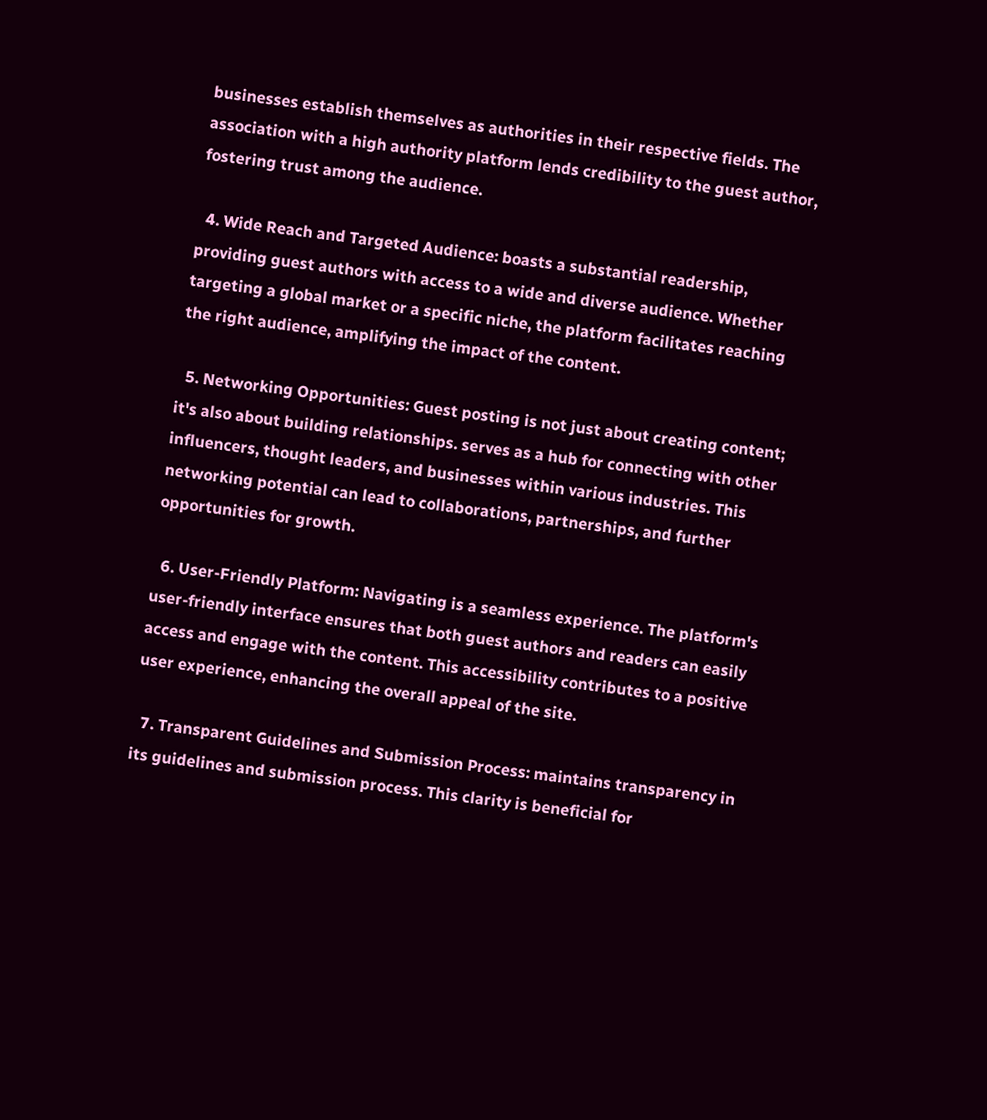businesses establish themselves as authorities in their respective fields. The association with a high authority platform lends credibility to the guest author, fostering trust among the audience.

  4. Wide Reach and Targeted Audience: boasts a substantial readership, providing guest authors with access to a wide and diverse audience. Whether targeting a global market or a specific niche, the platform facilitates reaching the right audience, amplifying the impact of the content.

  5. Networking Opportunities: Guest posting is not just about creating content; it's also about building relationships. serves as a hub for connecting with other influencers, thought leaders, and businesses within various industries. This networking potential can lead to collaborations, partnerships, and further opportunities for growth.

  6. User-Friendly Platform: Navigating is a seamless experience. The platform's user-friendly interface ensures that both guest authors and readers can easily access and engage with the content. This accessibility contributes to a positive user experience, enhancing the overall appeal of the site.

  7. Transparent Guidelines and Submission Process: maintains transparency in its guidelines and submission process. This clarity is beneficial for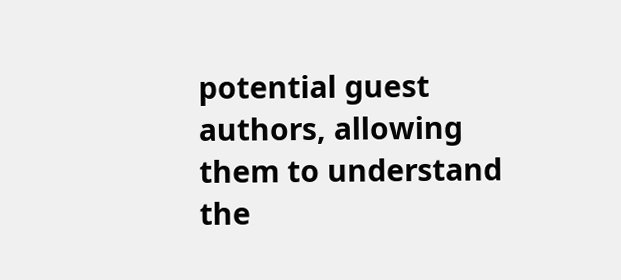potential guest authors, allowing them to understand the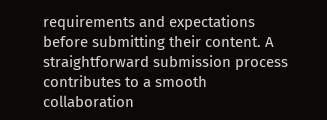requirements and expectations before submitting their content. A straightforward submission process contributes to a smooth collaboration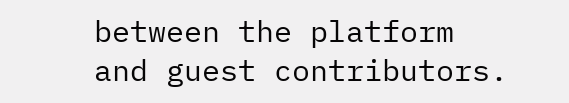between the platform and guest contributors.